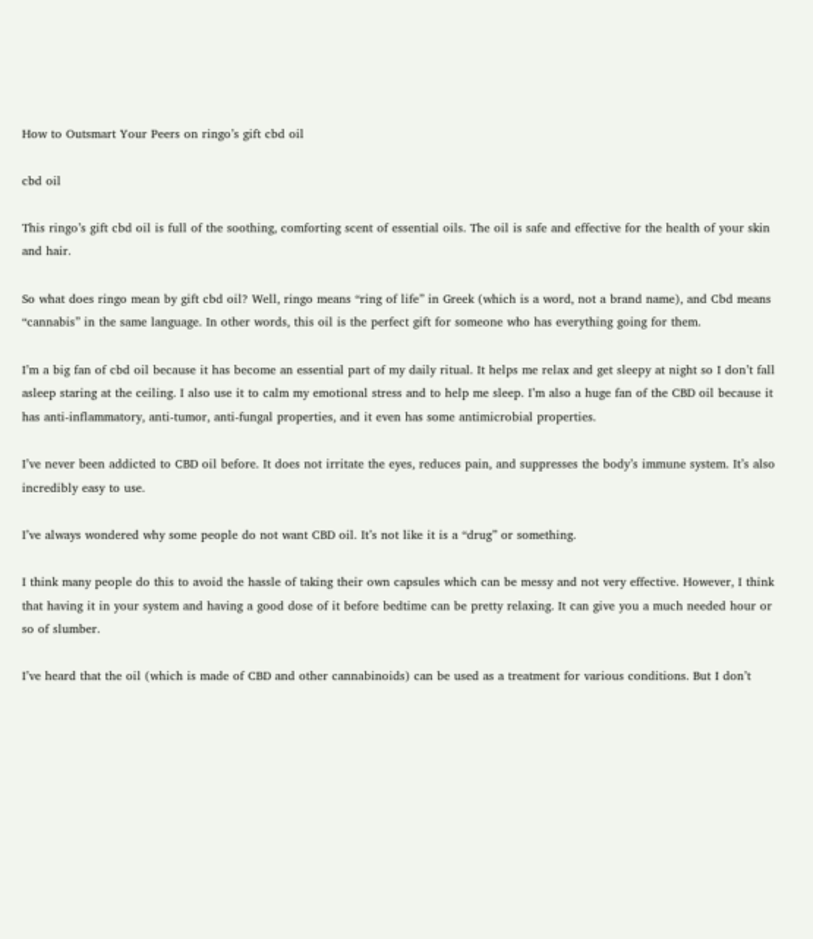How to Outsmart Your Peers on ringo’s gift cbd oil

cbd oil

This ringo’s gift cbd oil is full of the soothing, comforting scent of essential oils. The oil is safe and effective for the health of your skin and hair.

So what does ringo mean by gift cbd oil? Well, ringo means “ring of life” in Greek (which is a word, not a brand name), and Cbd means “cannabis” in the same language. In other words, this oil is the perfect gift for someone who has everything going for them.

I’m a big fan of cbd oil because it has become an essential part of my daily ritual. It helps me relax and get sleepy at night so I don’t fall asleep staring at the ceiling. I also use it to calm my emotional stress and to help me sleep. I’m also a huge fan of the CBD oil because it has anti-inflammatory, anti-tumor, anti-fungal properties, and it even has some antimicrobial properties.

I’ve never been addicted to CBD oil before. It does not irritate the eyes, reduces pain, and suppresses the body’s immune system. It’s also incredibly easy to use.

I’ve always wondered why some people do not want CBD oil. It’s not like it is a “drug” or something.

I think many people do this to avoid the hassle of taking their own capsules which can be messy and not very effective. However, I think that having it in your system and having a good dose of it before bedtime can be pretty relaxing. It can give you a much needed hour or so of slumber.

I’ve heard that the oil (which is made of CBD and other cannabinoids) can be used as a treatment for various conditions. But I don’t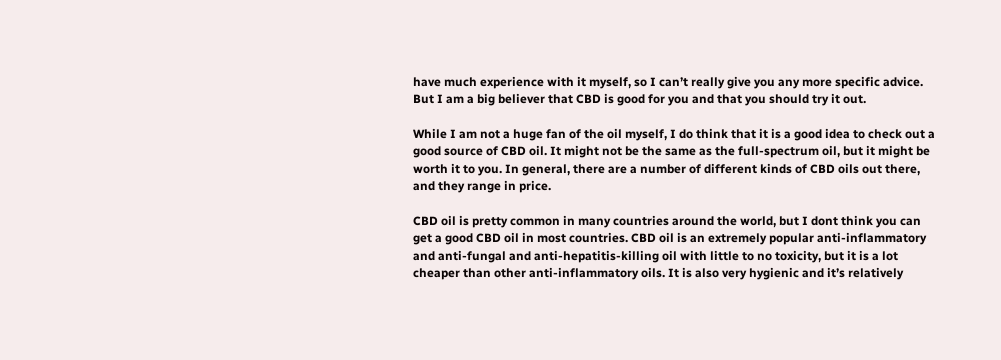have much experience with it myself, so I can’t really give you any more specific advice. But I am a big believer that CBD is good for you and that you should try it out.

While I am not a huge fan of the oil myself, I do think that it is a good idea to check out a good source of CBD oil. It might not be the same as the full-spectrum oil, but it might be worth it to you. In general, there are a number of different kinds of CBD oils out there, and they range in price.

CBD oil is pretty common in many countries around the world, but I dont think you can get a good CBD oil in most countries. CBD oil is an extremely popular anti-inflammatory and anti-fungal and anti-hepatitis-killing oil with little to no toxicity, but it is a lot cheaper than other anti-inflammatory oils. It is also very hygienic and it’s relatively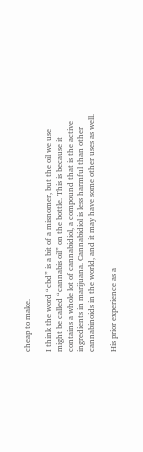cheap to make.

I think the word “cbd” is a bit of a misnomer, but the oil we use might be called “cannabis oil” on the bottle. This is because it contains a whole lot of cannabidiol, a compound that is the active ingredients in marijuana. Cannabidiol is less harmful than other cannabinoids in the world, and it may have some other uses as well.

His prior experience as a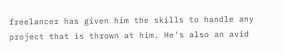freelancer has given him the skills to handle any project that is thrown at him. He's also an avid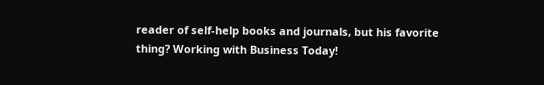reader of self-help books and journals, but his favorite thing? Working with Business Today!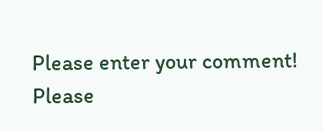Please enter your comment!
Please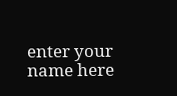enter your name here